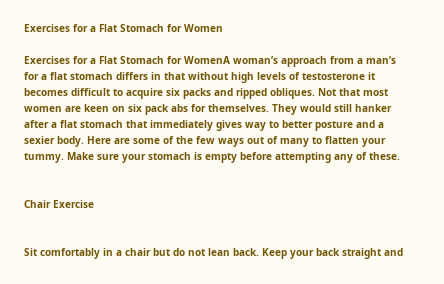Exercises for a Flat Stomach for Women

Exercises for a Flat Stomach for WomenA woman’s approach from a man’s for a flat stomach differs in that without high levels of testosterone it becomes difficult to acquire six packs and ripped obliques. Not that most women are keen on six pack abs for themselves. They would still hanker after a flat stomach that immediately gives way to better posture and a sexier body. Here are some of the few ways out of many to flatten your tummy. Make sure your stomach is empty before attempting any of these.


Chair Exercise


Sit comfortably in a chair but do not lean back. Keep your back straight and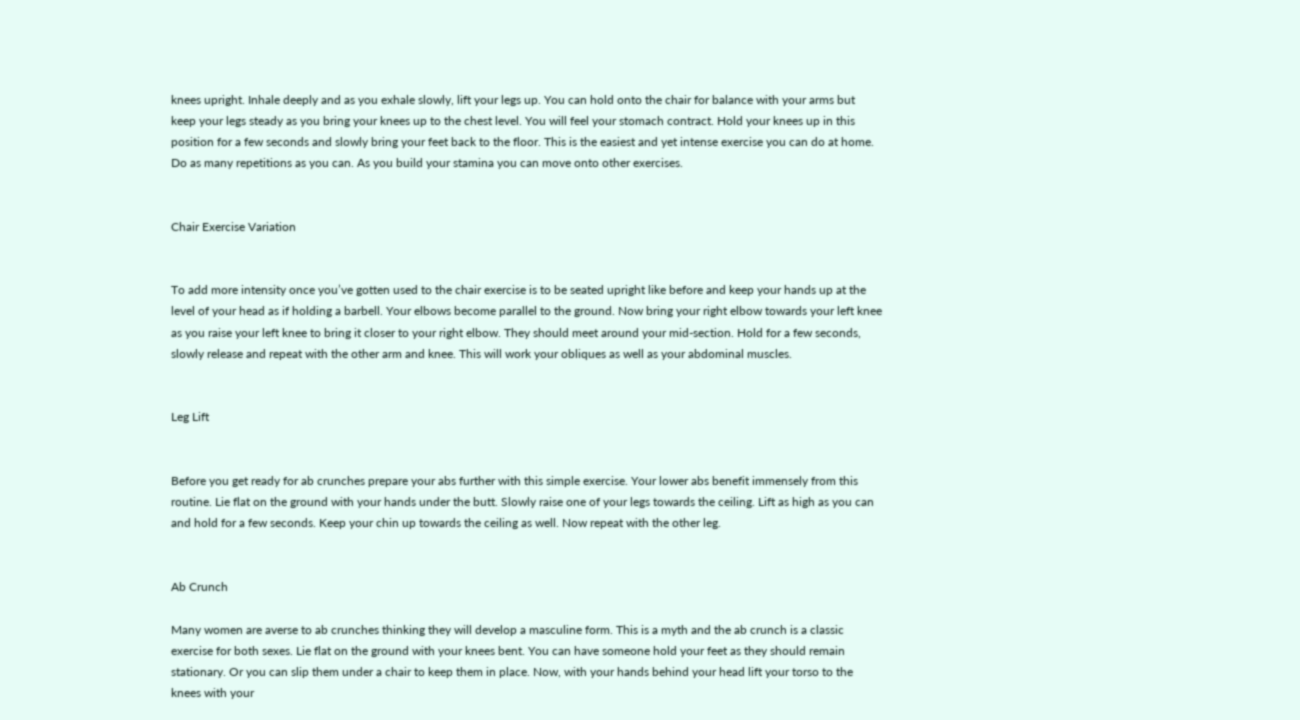knees upright. Inhale deeply and as you exhale slowly, lift your legs up. You can hold onto the chair for balance with your arms but keep your legs steady as you bring your knees up to the chest level. You will feel your stomach contract. Hold your knees up in this position for a few seconds and slowly bring your feet back to the floor. This is the easiest and yet intense exercise you can do at home. Do as many repetitions as you can. As you build your stamina you can move onto other exercises.


Chair Exercise Variation


To add more intensity once you’ve gotten used to the chair exercise is to be seated upright like before and keep your hands up at the level of your head as if holding a barbell. Your elbows become parallel to the ground. Now bring your right elbow towards your left knee as you raise your left knee to bring it closer to your right elbow. They should meet around your mid-section. Hold for a few seconds, slowly release and repeat with the other arm and knee. This will work your obliques as well as your abdominal muscles.


Leg Lift


Before you get ready for ab crunches prepare your abs further with this simple exercise. Your lower abs benefit immensely from this routine. Lie flat on the ground with your hands under the butt. Slowly raise one of your legs towards the ceiling. Lift as high as you can and hold for a few seconds. Keep your chin up towards the ceiling as well. Now repeat with the other leg.


Ab Crunch

Many women are averse to ab crunches thinking they will develop a masculine form. This is a myth and the ab crunch is a classic exercise for both sexes. Lie flat on the ground with your knees bent. You can have someone hold your feet as they should remain stationary. Or you can slip them under a chair to keep them in place. Now, with your hands behind your head lift your torso to the knees with your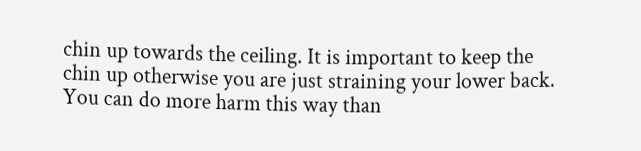chin up towards the ceiling. It is important to keep the chin up otherwise you are just straining your lower back. You can do more harm this way than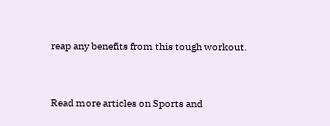reap any benefits from this tough workout.


Read more articles on Sports and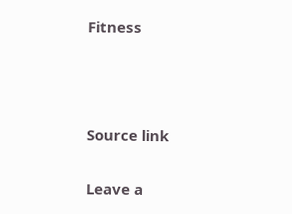Fitness



Source link

Leave a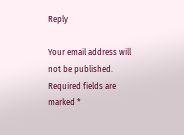Reply

Your email address will not be published. Required fields are marked *